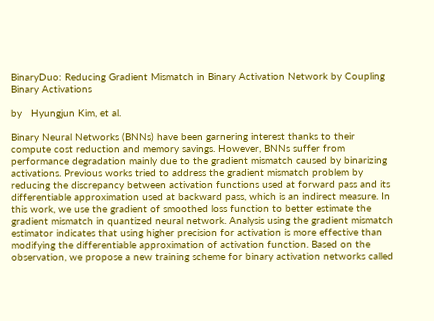BinaryDuo: Reducing Gradient Mismatch in Binary Activation Network by Coupling Binary Activations

by   Hyungjun Kim, et al.

Binary Neural Networks (BNNs) have been garnering interest thanks to their compute cost reduction and memory savings. However, BNNs suffer from performance degradation mainly due to the gradient mismatch caused by binarizing activations. Previous works tried to address the gradient mismatch problem by reducing the discrepancy between activation functions used at forward pass and its differentiable approximation used at backward pass, which is an indirect measure. In this work, we use the gradient of smoothed loss function to better estimate the gradient mismatch in quantized neural network. Analysis using the gradient mismatch estimator indicates that using higher precision for activation is more effective than modifying the differentiable approximation of activation function. Based on the observation, we propose a new training scheme for binary activation networks called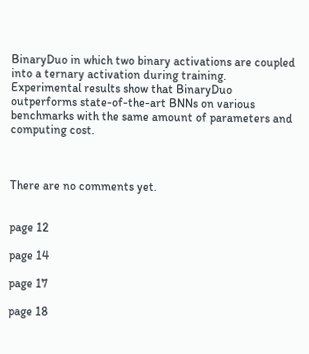BinaryDuo in which two binary activations are coupled into a ternary activation during training. Experimental results show that BinaryDuo outperforms state-of-the-art BNNs on various benchmarks with the same amount of parameters and computing cost.



There are no comments yet.


page 12

page 14

page 17

page 18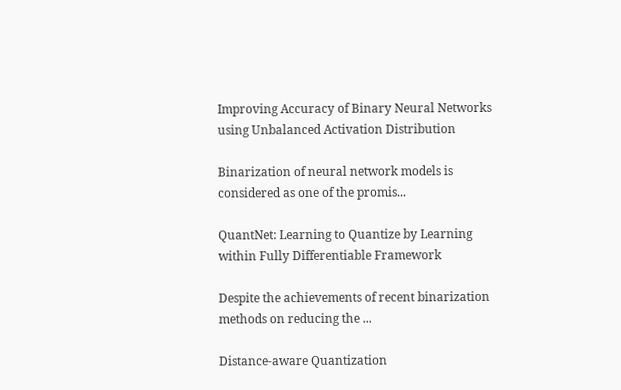Improving Accuracy of Binary Neural Networks using Unbalanced Activation Distribution

Binarization of neural network models is considered as one of the promis...

QuantNet: Learning to Quantize by Learning within Fully Differentiable Framework

Despite the achievements of recent binarization methods on reducing the ...

Distance-aware Quantization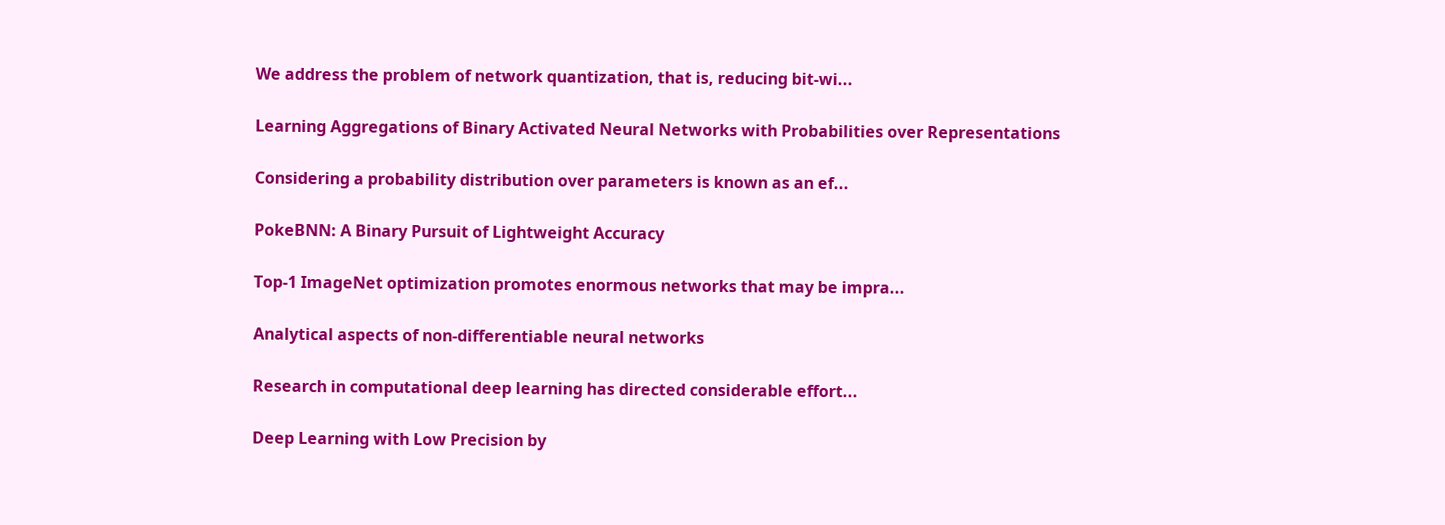We address the problem of network quantization, that is, reducing bit-wi...

Learning Aggregations of Binary Activated Neural Networks with Probabilities over Representations

Considering a probability distribution over parameters is known as an ef...

PokeBNN: A Binary Pursuit of Lightweight Accuracy

Top-1 ImageNet optimization promotes enormous networks that may be impra...

Analytical aspects of non-differentiable neural networks

Research in computational deep learning has directed considerable effort...

Deep Learning with Low Precision by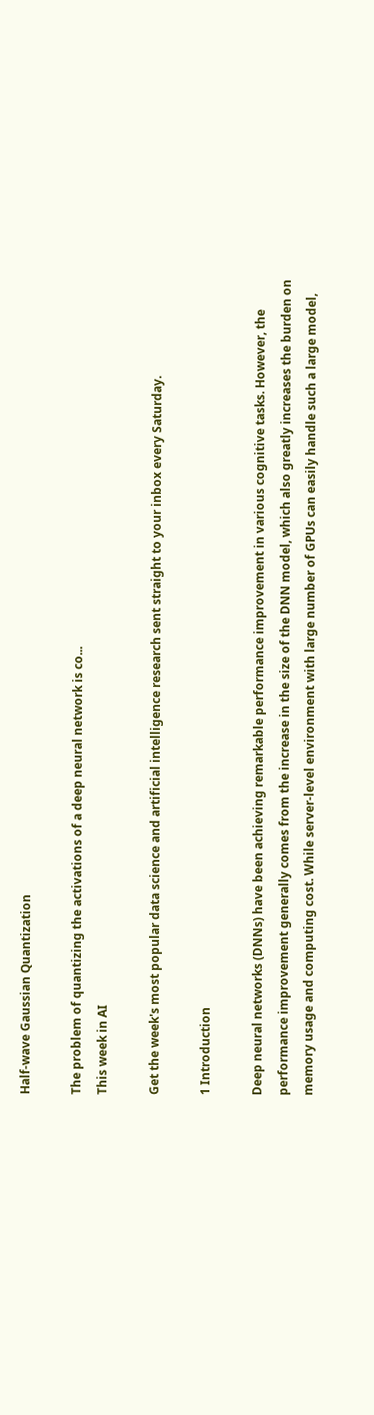Half-wave Gaussian Quantization

The problem of quantizing the activations of a deep neural network is co...
This week in AI

Get the week's most popular data science and artificial intelligence research sent straight to your inbox every Saturday.

1 Introduction

Deep neural networks (DNNs) have been achieving remarkable performance improvement in various cognitive tasks. However, the performance improvement generally comes from the increase in the size of the DNN model, which also greatly increases the burden on memory usage and computing cost. While server-level environment with large number of GPUs can easily handle such a large model,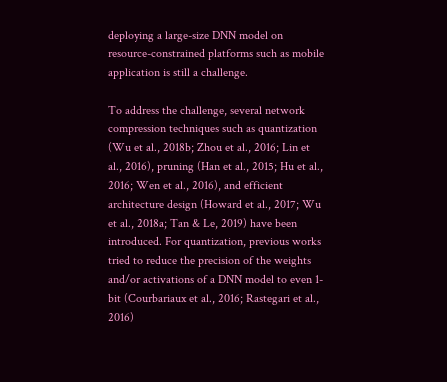deploying a large-size DNN model on resource-constrained platforms such as mobile application is still a challenge.

To address the challenge, several network compression techniques such as quantization (Wu et al., 2018b; Zhou et al., 2016; Lin et al., 2016), pruning (Han et al., 2015; Hu et al., 2016; Wen et al., 2016), and efficient architecture design (Howard et al., 2017; Wu et al., 2018a; Tan & Le, 2019) have been introduced. For quantization, previous works tried to reduce the precision of the weights and/or activations of a DNN model to even 1-bit (Courbariaux et al., 2016; Rastegari et al., 2016)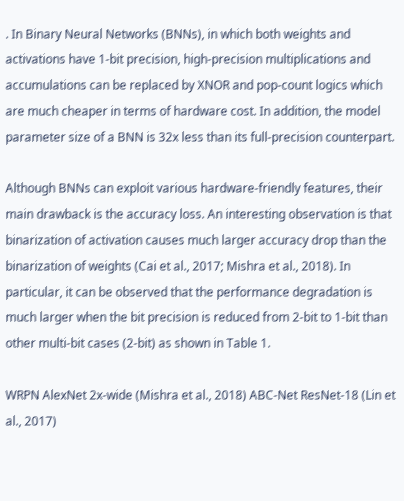. In Binary Neural Networks (BNNs), in which both weights and activations have 1-bit precision, high-precision multiplications and accumulations can be replaced by XNOR and pop-count logics which are much cheaper in terms of hardware cost. In addition, the model parameter size of a BNN is 32x less than its full-precision counterpart.

Although BNNs can exploit various hardware-friendly features, their main drawback is the accuracy loss. An interesting observation is that binarization of activation causes much larger accuracy drop than the binarization of weights (Cai et al., 2017; Mishra et al., 2018). In particular, it can be observed that the performance degradation is much larger when the bit precision is reduced from 2-bit to 1-bit than other multi-bit cases (2-bit) as shown in Table 1.

WRPN AlexNet 2x-wide (Mishra et al., 2018) ABC-Net ResNet-18 (Lin et al., 2017)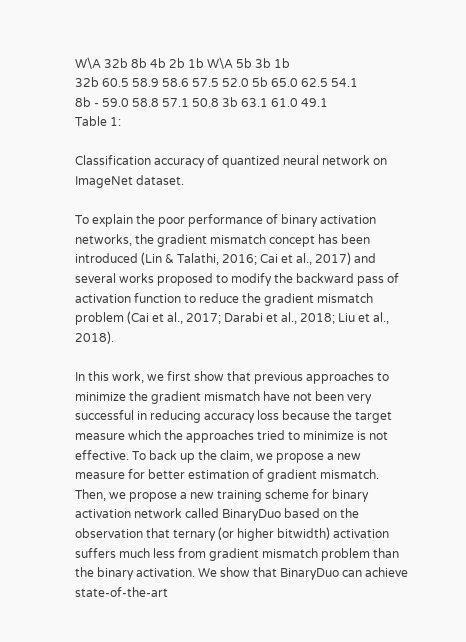W\A 32b 8b 4b 2b 1b W\A 5b 3b 1b
32b 60.5 58.9 58.6 57.5 52.0 5b 65.0 62.5 54.1
8b - 59.0 58.8 57.1 50.8 3b 63.1 61.0 49.1
Table 1:

Classification accuracy of quantized neural network on ImageNet dataset.

To explain the poor performance of binary activation networks, the gradient mismatch concept has been introduced (Lin & Talathi, 2016; Cai et al., 2017) and several works proposed to modify the backward pass of activation function to reduce the gradient mismatch problem (Cai et al., 2017; Darabi et al., 2018; Liu et al., 2018).

In this work, we first show that previous approaches to minimize the gradient mismatch have not been very successful in reducing accuracy loss because the target measure which the approaches tried to minimize is not effective. To back up the claim, we propose a new measure for better estimation of gradient mismatch. Then, we propose a new training scheme for binary activation network called BinaryDuo based on the observation that ternary (or higher bitwidth) activation suffers much less from gradient mismatch problem than the binary activation. We show that BinaryDuo can achieve state-of-the-art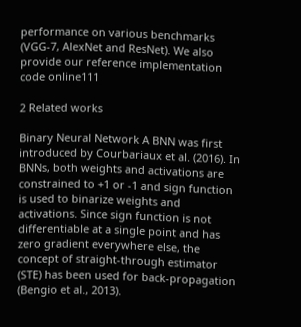performance on various benchmarks (VGG-7, AlexNet and ResNet). We also provide our reference implementation code online111

2 Related works

Binary Neural Network A BNN was first introduced by Courbariaux et al. (2016). In BNNs, both weights and activations are constrained to +1 or -1 and sign function is used to binarize weights and activations. Since sign function is not differentiable at a single point and has zero gradient everywhere else, the concept of straight-through estimator (STE) has been used for back-propagation (Bengio et al., 2013).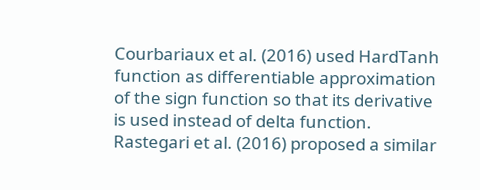Courbariaux et al. (2016) used HardTanh function as differentiable approximation of the sign function so that its derivative is used instead of delta function. Rastegari et al. (2016) proposed a similar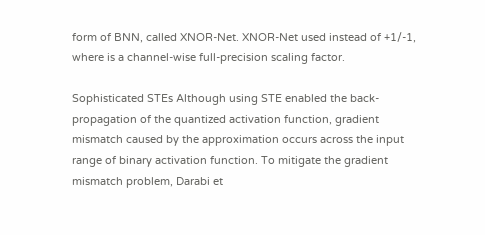form of BNN, called XNOR-Net. XNOR-Net used instead of +1/-1, where is a channel-wise full-precision scaling factor.

Sophisticated STEs Although using STE enabled the back-propagation of the quantized activation function, gradient mismatch caused by the approximation occurs across the input range of binary activation function. To mitigate the gradient mismatch problem, Darabi et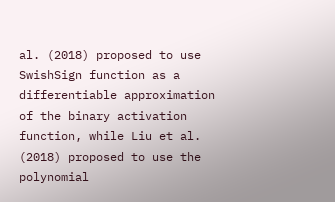al. (2018) proposed to use SwishSign function as a differentiable approximation of the binary activation function, while Liu et al. (2018) proposed to use the polynomial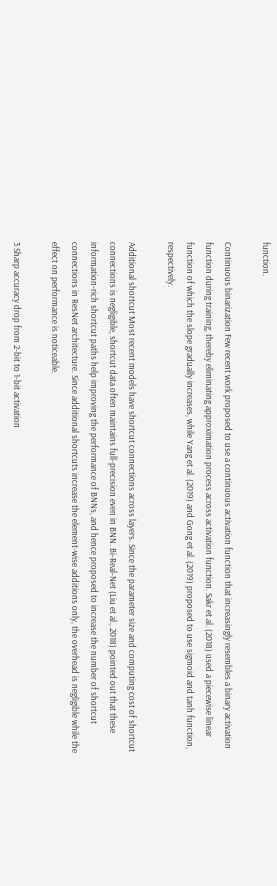function.

Continuous binarization Few recent work proposed to use a continuous activation function that increasingly resembles a binary activation function during training, thereby eliminating approximation process across activation function. Sakr et al. (2018) used a piecewise linear function of which the slope gradually increases, while Yang et al. (2019) and Gong et al. (2019) proposed to use sigmoid and tanh function, respectively.

Additional shortcut Most recent models have shortcut connections across layers. Since the parameter size and computing cost of shortcut connections is negligible, shortcut data often maintains full-precision even in BNN. Bi-Real-Net (Liu et al., 2018) pointed out that these information-rich shortcut paths help improving the performance of BNNs, and hence proposed to increase the number of shortcut connections in ResNet architecture. Since additional shortcuts increase the element-wise additions only, the overhead is negligible while the effect on performance is noticeable.

3 Sharp accuracy drop from 2-bit to 1-bit activation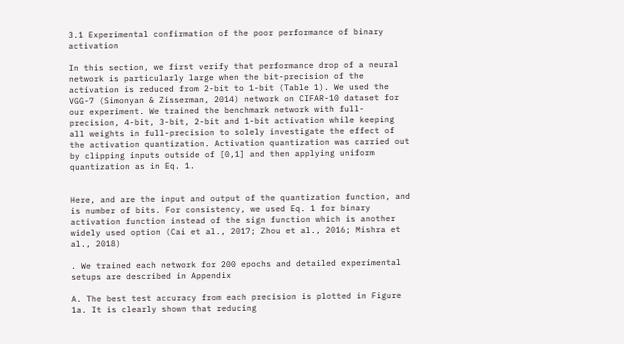3.1 Experimental confirmation of the poor performance of binary activation

In this section, we first verify that performance drop of a neural network is particularly large when the bit-precision of the activation is reduced from 2-bit to 1-bit (Table 1). We used the VGG-7 (Simonyan & Zisserman, 2014) network on CIFAR-10 dataset for our experiment. We trained the benchmark network with full-precision, 4-bit, 3-bit, 2-bit and 1-bit activation while keeping all weights in full-precision to solely investigate the effect of the activation quantization. Activation quantization was carried out by clipping inputs outside of [0,1] and then applying uniform quantization as in Eq. 1.


Here, and are the input and output of the quantization function, and is number of bits. For consistency, we used Eq. 1 for binary activation function instead of the sign function which is another widely used option (Cai et al., 2017; Zhou et al., 2016; Mishra et al., 2018)

. We trained each network for 200 epochs and detailed experimental setups are described in Appendix

A. The best test accuracy from each precision is plotted in Figure 1a. It is clearly shown that reducing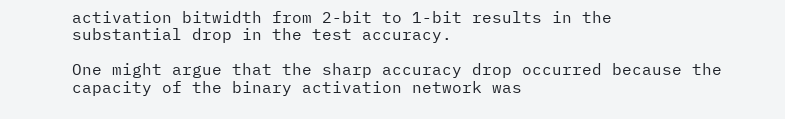activation bitwidth from 2-bit to 1-bit results in the substantial drop in the test accuracy.

One might argue that the sharp accuracy drop occurred because the capacity of the binary activation network was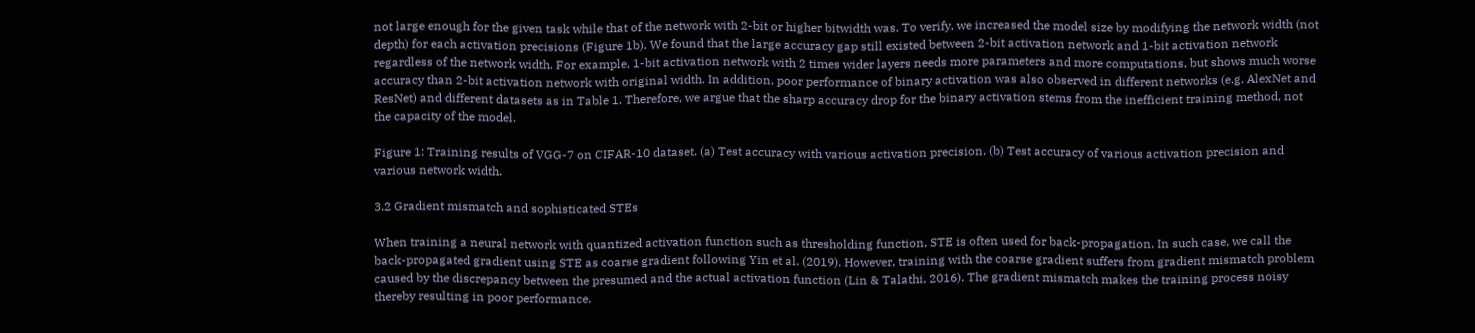not large enough for the given task while that of the network with 2-bit or higher bitwidth was. To verify, we increased the model size by modifying the network width (not depth) for each activation precisions (Figure 1b). We found that the large accuracy gap still existed between 2-bit activation network and 1-bit activation network regardless of the network width. For example, 1-bit activation network with 2 times wider layers needs more parameters and more computations, but shows much worse accuracy than 2-bit activation network with original width. In addition, poor performance of binary activation was also observed in different networks (e.g. AlexNet and ResNet) and different datasets as in Table 1. Therefore, we argue that the sharp accuracy drop for the binary activation stems from the inefficient training method, not the capacity of the model.

Figure 1: Training results of VGG-7 on CIFAR-10 dataset. (a) Test accuracy with various activation precision. (b) Test accuracy of various activation precision and various network width.

3.2 Gradient mismatch and sophisticated STEs

When training a neural network with quantized activation function such as thresholding function, STE is often used for back-propagation. In such case, we call the back-propagated gradient using STE as coarse gradient following Yin et al. (2019). However, training with the coarse gradient suffers from gradient mismatch problem caused by the discrepancy between the presumed and the actual activation function (Lin & Talathi, 2016). The gradient mismatch makes the training process noisy thereby resulting in poor performance.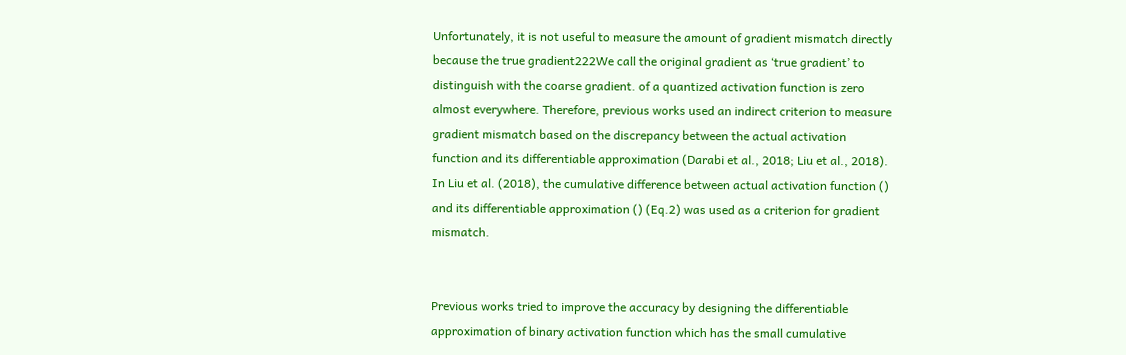Unfortunately, it is not useful to measure the amount of gradient mismatch directly because the true gradient222We call the original gradient as ‘true gradient’ to distinguish with the coarse gradient. of a quantized activation function is zero almost everywhere. Therefore, previous works used an indirect criterion to measure gradient mismatch based on the discrepancy between the actual activation function and its differentiable approximation (Darabi et al., 2018; Liu et al., 2018). In Liu et al. (2018), the cumulative difference between actual activation function () and its differentiable approximation () (Eq.2) was used as a criterion for gradient mismatch.


Previous works tried to improve the accuracy by designing the differentiable approximation of binary activation function which has the small cumulative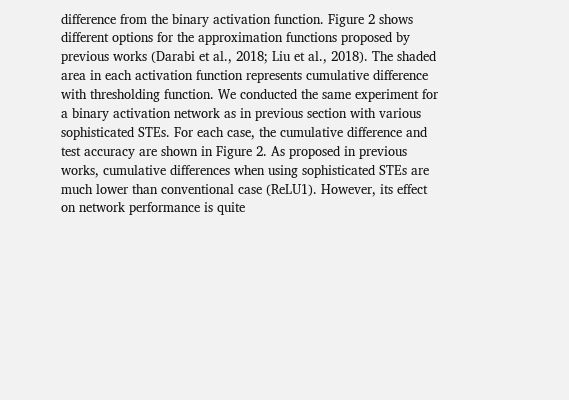difference from the binary activation function. Figure 2 shows different options for the approximation functions proposed by previous works (Darabi et al., 2018; Liu et al., 2018). The shaded area in each activation function represents cumulative difference with thresholding function. We conducted the same experiment for a binary activation network as in previous section with various sophisticated STEs. For each case, the cumulative difference and test accuracy are shown in Figure 2. As proposed in previous works, cumulative differences when using sophisticated STEs are much lower than conventional case (ReLU1). However, its effect on network performance is quite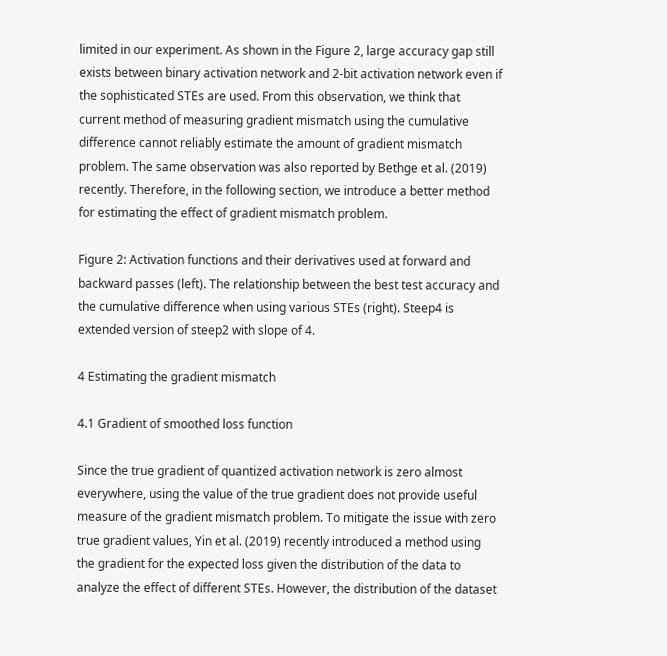limited in our experiment. As shown in the Figure 2, large accuracy gap still exists between binary activation network and 2-bit activation network even if the sophisticated STEs are used. From this observation, we think that current method of measuring gradient mismatch using the cumulative difference cannot reliably estimate the amount of gradient mismatch problem. The same observation was also reported by Bethge et al. (2019) recently. Therefore, in the following section, we introduce a better method for estimating the effect of gradient mismatch problem.

Figure 2: Activation functions and their derivatives used at forward and backward passes (left). The relationship between the best test accuracy and the cumulative difference when using various STEs (right). Steep4 is extended version of steep2 with slope of 4.

4 Estimating the gradient mismatch

4.1 Gradient of smoothed loss function

Since the true gradient of quantized activation network is zero almost everywhere, using the value of the true gradient does not provide useful measure of the gradient mismatch problem. To mitigate the issue with zero true gradient values, Yin et al. (2019) recently introduced a method using the gradient for the expected loss given the distribution of the data to analyze the effect of different STEs. However, the distribution of the dataset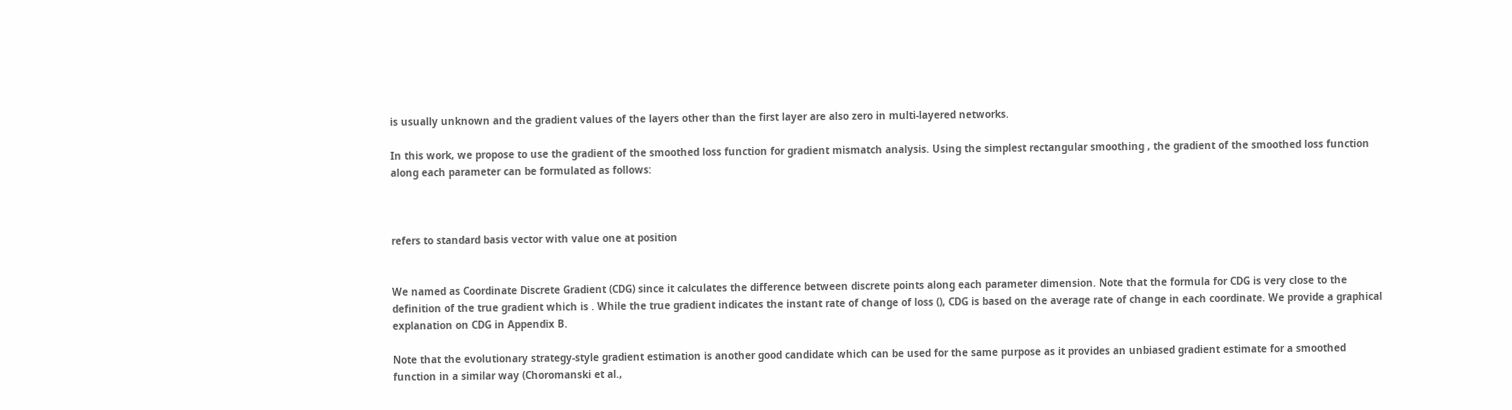is usually unknown and the gradient values of the layers other than the first layer are also zero in multi-layered networks.

In this work, we propose to use the gradient of the smoothed loss function for gradient mismatch analysis. Using the simplest rectangular smoothing , the gradient of the smoothed loss function along each parameter can be formulated as follows:



refers to standard basis vector with value one at position


We named as Coordinate Discrete Gradient (CDG) since it calculates the difference between discrete points along each parameter dimension. Note that the formula for CDG is very close to the definition of the true gradient which is . While the true gradient indicates the instant rate of change of loss (), CDG is based on the average rate of change in each coordinate. We provide a graphical explanation on CDG in Appendix B.

Note that the evolutionary strategy-style gradient estimation is another good candidate which can be used for the same purpose as it provides an unbiased gradient estimate for a smoothed function in a similar way (Choromanski et al.,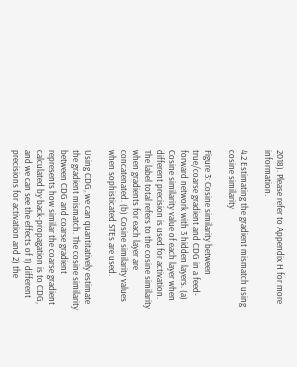2018). Please refer to Appendix H for more information.

4.2 Estimating the gradient mismatch using cosine similarity

Figure 3: Cosine similarity between true/coarse gradient and CDG in a feed-forward network with 3 hidden layers. (a) Cosine similarity value of each layer when different precision is used for activation. The label total refers to the cosine similarity when gradients for each layer are concatenated. (b) Cosine similarity values when sophisticated STEs are used.

Using CDG, we can quantitatively estimate the gradient mismatch. The cosine similarity between CDG and coarse gradient represents how similar the coarse gradient calculated by back-propagation is to CDG, and we can see the effects of 1) different precisions for activation and 2) the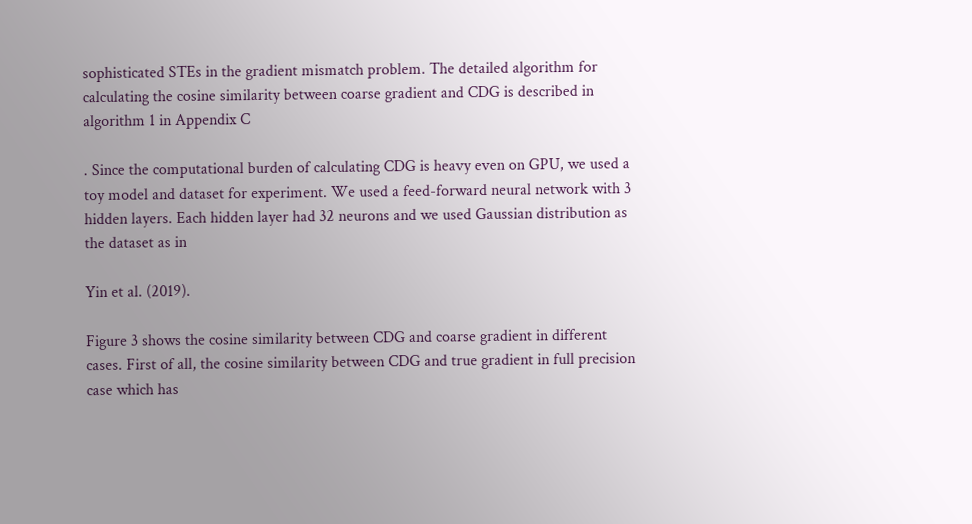sophisticated STEs in the gradient mismatch problem. The detailed algorithm for calculating the cosine similarity between coarse gradient and CDG is described in algorithm 1 in Appendix C

. Since the computational burden of calculating CDG is heavy even on GPU, we used a toy model and dataset for experiment. We used a feed-forward neural network with 3 hidden layers. Each hidden layer had 32 neurons and we used Gaussian distribution as the dataset as in

Yin et al. (2019).

Figure 3 shows the cosine similarity between CDG and coarse gradient in different cases. First of all, the cosine similarity between CDG and true gradient in full precision case which has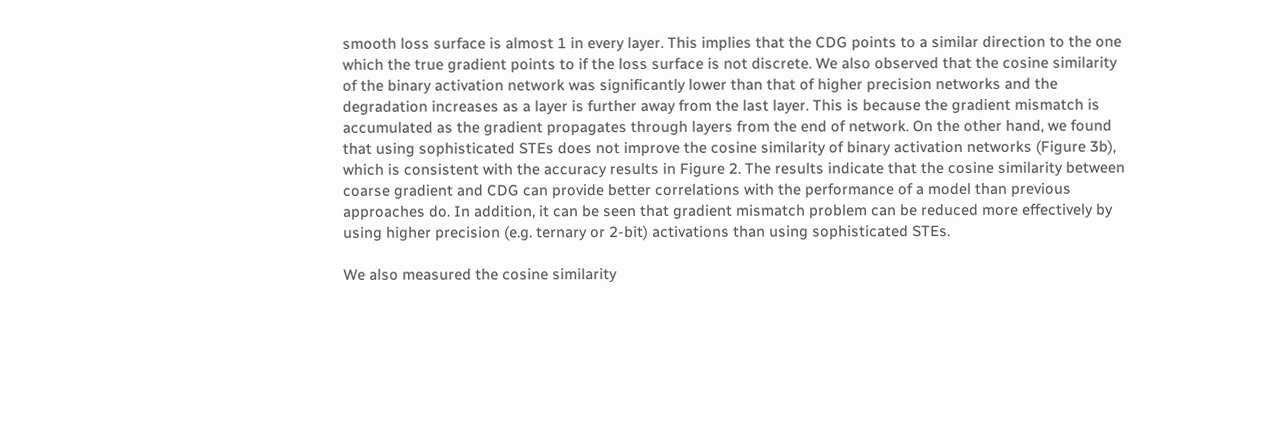smooth loss surface is almost 1 in every layer. This implies that the CDG points to a similar direction to the one which the true gradient points to if the loss surface is not discrete. We also observed that the cosine similarity of the binary activation network was significantly lower than that of higher precision networks and the degradation increases as a layer is further away from the last layer. This is because the gradient mismatch is accumulated as the gradient propagates through layers from the end of network. On the other hand, we found that using sophisticated STEs does not improve the cosine similarity of binary activation networks (Figure 3b), which is consistent with the accuracy results in Figure 2. The results indicate that the cosine similarity between coarse gradient and CDG can provide better correlations with the performance of a model than previous approaches do. In addition, it can be seen that gradient mismatch problem can be reduced more effectively by using higher precision (e.g. ternary or 2-bit) activations than using sophisticated STEs.

We also measured the cosine similarity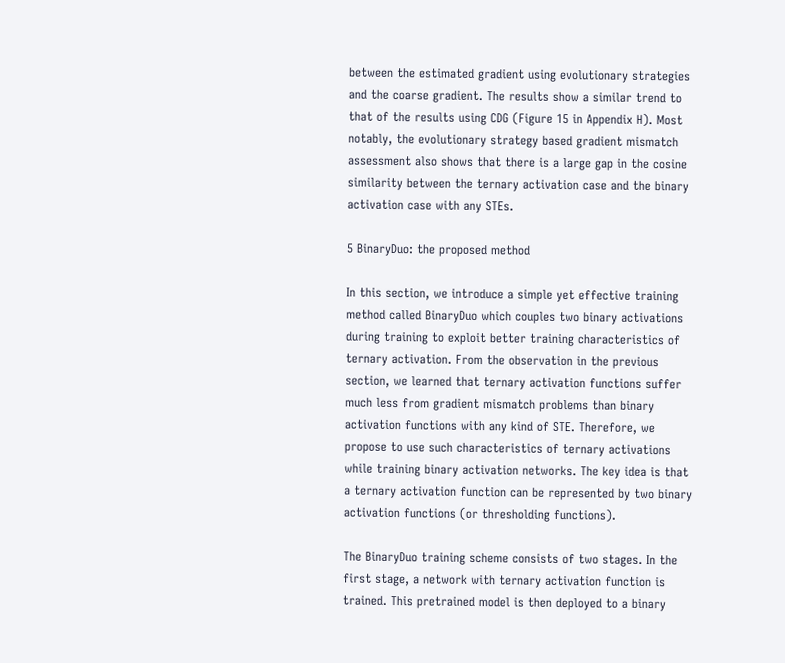between the estimated gradient using evolutionary strategies and the coarse gradient. The results show a similar trend to that of the results using CDG (Figure 15 in Appendix H). Most notably, the evolutionary strategy based gradient mismatch assessment also shows that there is a large gap in the cosine similarity between the ternary activation case and the binary activation case with any STEs.

5 BinaryDuo: the proposed method

In this section, we introduce a simple yet effective training method called BinaryDuo which couples two binary activations during training to exploit better training characteristics of ternary activation. From the observation in the previous section, we learned that ternary activation functions suffer much less from gradient mismatch problems than binary activation functions with any kind of STE. Therefore, we propose to use such characteristics of ternary activations while training binary activation networks. The key idea is that a ternary activation function can be represented by two binary activation functions (or thresholding functions).

The BinaryDuo training scheme consists of two stages. In the first stage, a network with ternary activation function is trained. This pretrained model is then deployed to a binary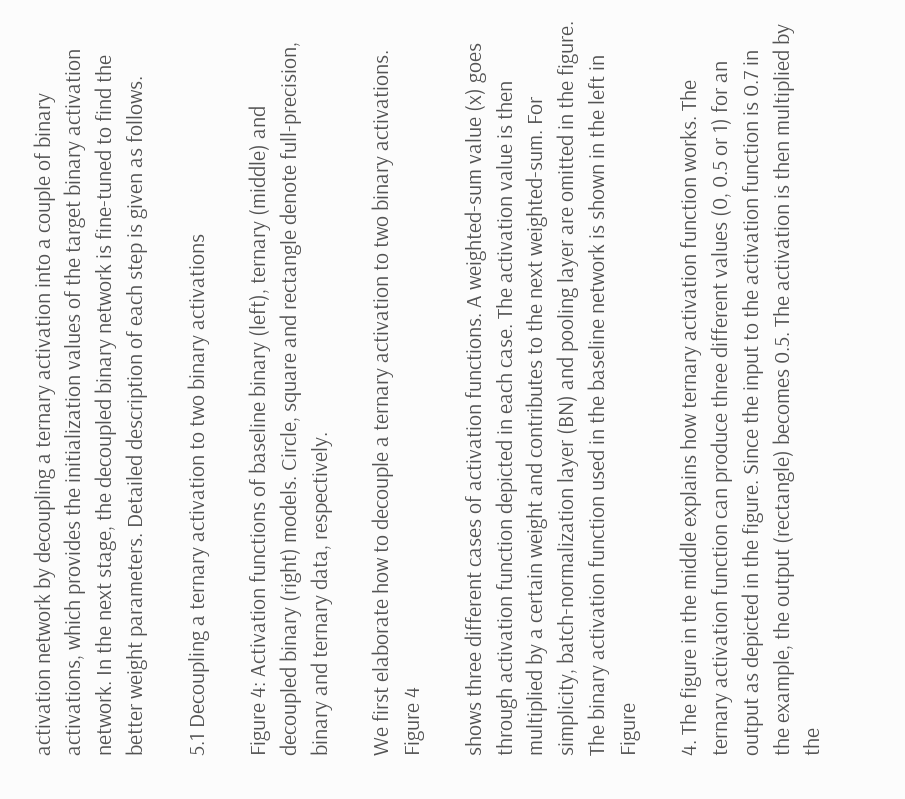activation network by decoupling a ternary activation into a couple of binary activations, which provides the initialization values of the target binary activation network. In the next stage, the decoupled binary network is fine-tuned to find the better weight parameters. Detailed description of each step is given as follows.

5.1 Decoupling a ternary activation to two binary activations

Figure 4: Activation functions of baseline binary (left), ternary (middle) and decoupled binary (right) models. Circle, square and rectangle denote full-precision, binary and ternary data, respectively.

We first elaborate how to decouple a ternary activation to two binary activations. Figure 4

shows three different cases of activation functions. A weighted-sum value (x) goes through activation function depicted in each case. The activation value is then multiplied by a certain weight and contributes to the next weighted-sum. For simplicity, batch-normalization layer (BN) and pooling layer are omitted in the figure. The binary activation function used in the baseline network is shown in the left in Figure

4. The figure in the middle explains how ternary activation function works. The ternary activation function can produce three different values (0, 0.5 or 1) for an output as depicted in the figure. Since the input to the activation function is 0.7 in the example, the output (rectangle) becomes 0.5. The activation is then multiplied by the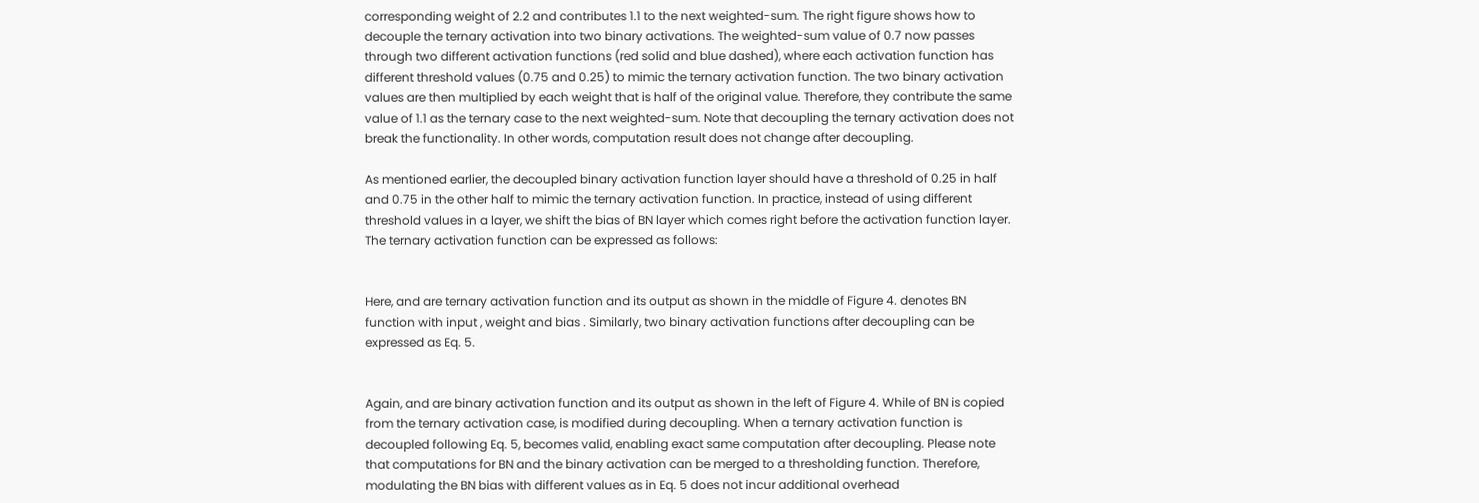corresponding weight of 2.2 and contributes 1.1 to the next weighted-sum. The right figure shows how to decouple the ternary activation into two binary activations. The weighted-sum value of 0.7 now passes through two different activation functions (red solid and blue dashed), where each activation function has different threshold values (0.75 and 0.25) to mimic the ternary activation function. The two binary activation values are then multiplied by each weight that is half of the original value. Therefore, they contribute the same value of 1.1 as the ternary case to the next weighted-sum. Note that decoupling the ternary activation does not break the functionality. In other words, computation result does not change after decoupling.

As mentioned earlier, the decoupled binary activation function layer should have a threshold of 0.25 in half and 0.75 in the other half to mimic the ternary activation function. In practice, instead of using different threshold values in a layer, we shift the bias of BN layer which comes right before the activation function layer. The ternary activation function can be expressed as follows:


Here, and are ternary activation function and its output as shown in the middle of Figure 4. denotes BN function with input , weight and bias . Similarly, two binary activation functions after decoupling can be expressed as Eq. 5.


Again, and are binary activation function and its output as shown in the left of Figure 4. While of BN is copied from the ternary activation case, is modified during decoupling. When a ternary activation function is decoupled following Eq. 5, becomes valid, enabling exact same computation after decoupling. Please note that computations for BN and the binary activation can be merged to a thresholding function. Therefore, modulating the BN bias with different values as in Eq. 5 does not incur additional overhead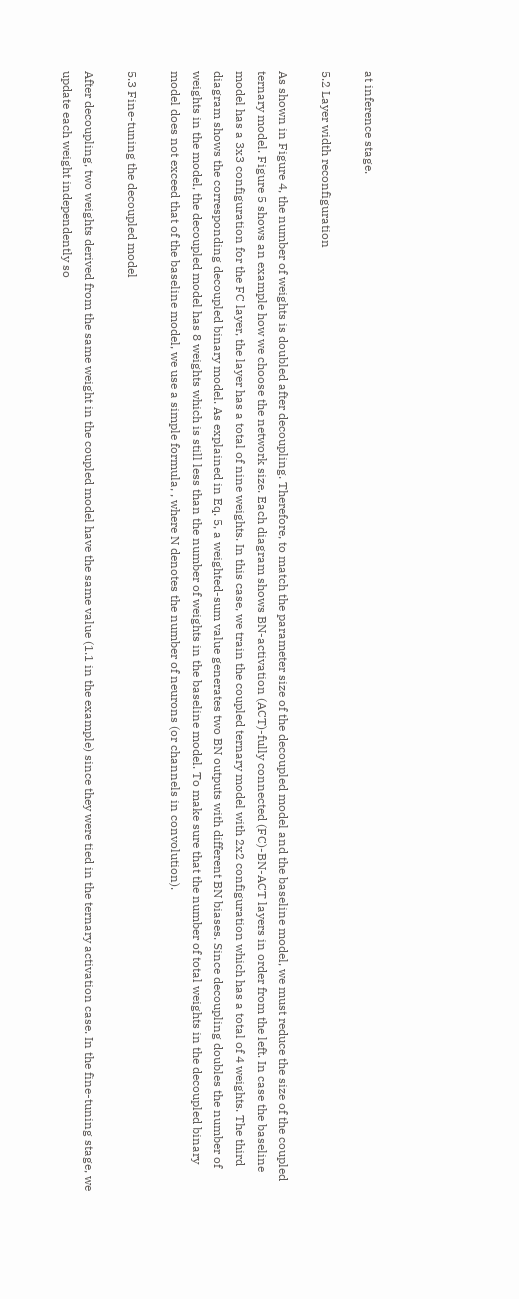at inference stage.

5.2 Layer width reconfiguration

As shown in Figure 4, the number of weights is doubled after decoupling. Therefore, to match the parameter size of the decoupled model and the baseline model, we must reduce the size of the coupled ternary model. Figure 5 shows an example how we choose the network size. Each diagram shows BN-activation (ACT)-fully connected (FC)-BN-ACT layers in order from the left. In case the baseline model has a 3x3 configuration for the FC layer, the layer has a total of nine weights. In this case, we train the coupled ternary model with 2x2 configuration which has a total of 4 weights. The third diagram shows the corresponding decoupled binary model. As explained in Eq. 5, a weighted-sum value generates two BN outputs with different BN biases. Since decoupling doubles the number of weights in the model, the decoupled model has 8 weights which is still less than the number of weights in the baseline model. To make sure that the number of total weights in the decoupled binary model does not exceed that of the baseline model, we use a simple formula, , where N denotes the number of neurons (or channels in convolution).

5.3 Fine-tuning the decoupled model

After decoupling, two weights derived from the same weight in the coupled model have the same value (1.1 in the example) since they were tied in the ternary activation case. In the fine-tuning stage, we update each weight independently so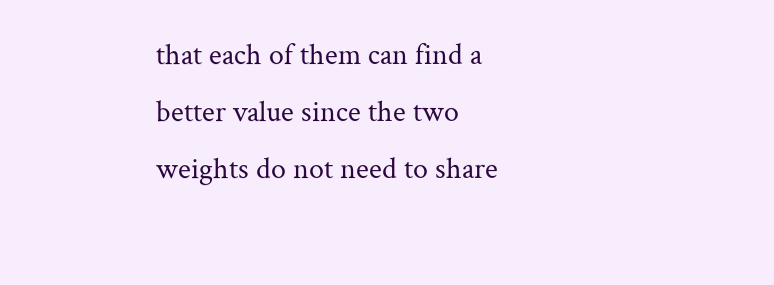that each of them can find a better value since the two weights do not need to share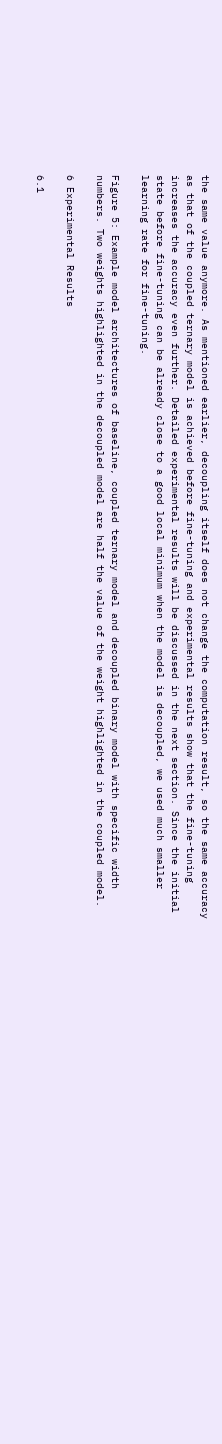the same value anymore. As mentioned earlier, decoupling itself does not change the computation result, so the same accuracy as that of the coupled ternary model is achieved before fine-tuning and experimental results show that the fine-tuning increases the accuracy even further. Detailed experimental results will be discussed in the next section. Since the initial state before fine-tuning can be already close to a good local minimum when the model is decoupled, we used much smaller learning rate for fine-tuning.

Figure 5: Example model architectures of baseline, coupled ternary model and decoupled binary model with specific width numbers. Two weights highlighted in the decoupled model are half the value of the weight highlighted in the coupled model.

6 Experimental Results

6.1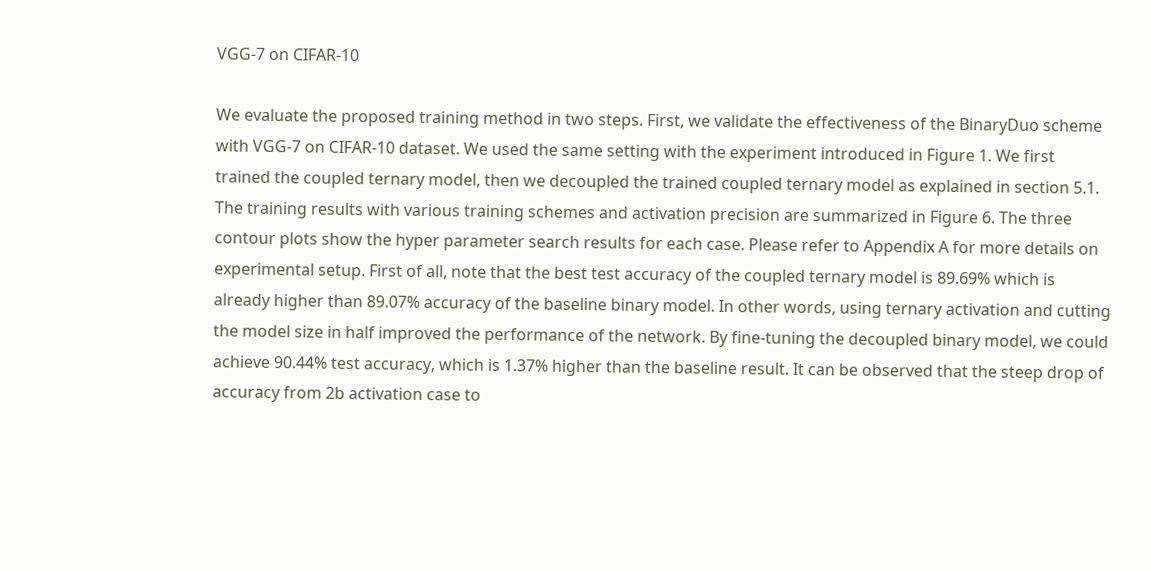VGG-7 on CIFAR-10

We evaluate the proposed training method in two steps. First, we validate the effectiveness of the BinaryDuo scheme with VGG-7 on CIFAR-10 dataset. We used the same setting with the experiment introduced in Figure 1. We first trained the coupled ternary model, then we decoupled the trained coupled ternary model as explained in section 5.1. The training results with various training schemes and activation precision are summarized in Figure 6. The three contour plots show the hyper parameter search results for each case. Please refer to Appendix A for more details on experimental setup. First of all, note that the best test accuracy of the coupled ternary model is 89.69% which is already higher than 89.07% accuracy of the baseline binary model. In other words, using ternary activation and cutting the model size in half improved the performance of the network. By fine-tuning the decoupled binary model, we could achieve 90.44% test accuracy, which is 1.37% higher than the baseline result. It can be observed that the steep drop of accuracy from 2b activation case to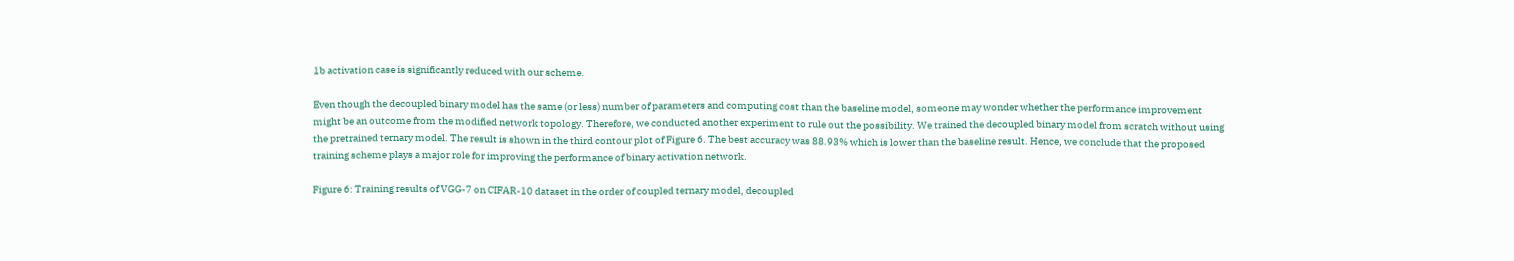1b activation case is significantly reduced with our scheme.

Even though the decoupled binary model has the same (or less) number of parameters and computing cost than the baseline model, someone may wonder whether the performance improvement might be an outcome from the modified network topology. Therefore, we conducted another experiment to rule out the possibility. We trained the decoupled binary model from scratch without using the pretrained ternary model. The result is shown in the third contour plot of Figure 6. The best accuracy was 88.93% which is lower than the baseline result. Hence, we conclude that the proposed training scheme plays a major role for improving the performance of binary activation network.

Figure 6: Training results of VGG-7 on CIFAR-10 dataset in the order of coupled ternary model, decoupled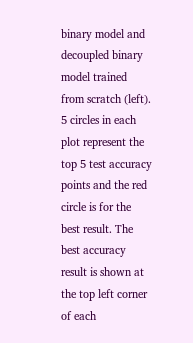binary model and decoupled binary model trained from scratch (left). 5 circles in each plot represent the top 5 test accuracy points and the red circle is for the best result. The best accuracy result is shown at the top left corner of each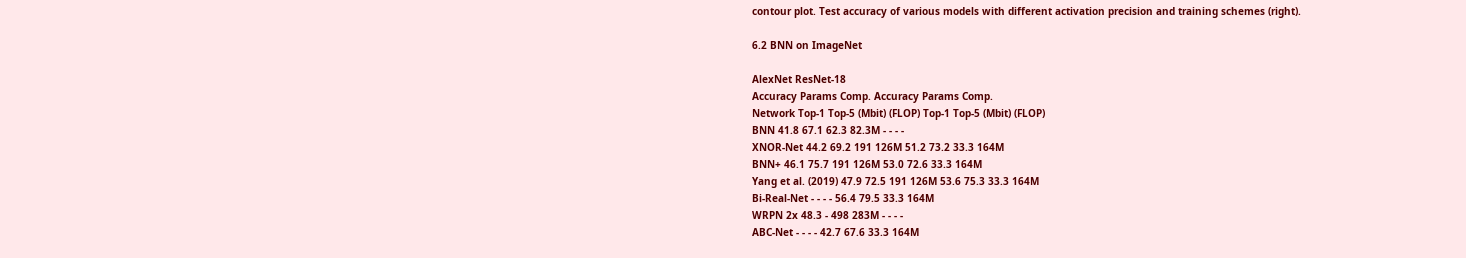contour plot. Test accuracy of various models with different activation precision and training schemes (right).

6.2 BNN on ImageNet

AlexNet ResNet-18
Accuracy Params Comp. Accuracy Params Comp.
Network Top-1 Top-5 (Mbit) (FLOP) Top-1 Top-5 (Mbit) (FLOP)
BNN 41.8 67.1 62.3 82.3M - - - -
XNOR-Net 44.2 69.2 191 126M 51.2 73.2 33.3 164M
BNN+ 46.1 75.7 191 126M 53.0 72.6 33.3 164M
Yang et al. (2019) 47.9 72.5 191 126M 53.6 75.3 33.3 164M
Bi-Real-Net - - - - 56.4 79.5 33.3 164M
WRPN 2x 48.3 - 498 283M - - - -
ABC-Net - - - - 42.7 67.6 33.3 164M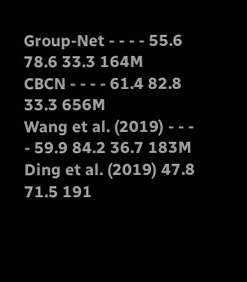Group-Net - - - - 55.6 78.6 33.3 164M
CBCN - - - - 61.4 82.8 33.3 656M
Wang et al. (2019) - - - - 59.9 84.2 36.7 183M
Ding et al. (2019) 47.8 71.5 191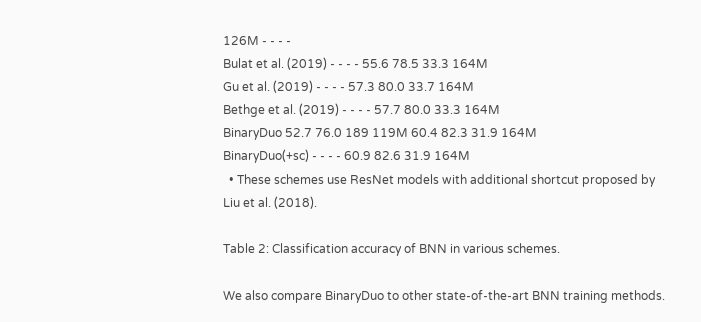126M - - - -
Bulat et al. (2019) - - - - 55.6 78.5 33.3 164M
Gu et al. (2019) - - - - 57.3 80.0 33.7 164M
Bethge et al. (2019) - - - - 57.7 80.0 33.3 164M
BinaryDuo 52.7 76.0 189 119M 60.4 82.3 31.9 164M
BinaryDuo(+sc) - - - - 60.9 82.6 31.9 164M
  • These schemes use ResNet models with additional shortcut proposed by Liu et al. (2018).

Table 2: Classification accuracy of BNN in various schemes.

We also compare BinaryDuo to other state-of-the-art BNN training methods.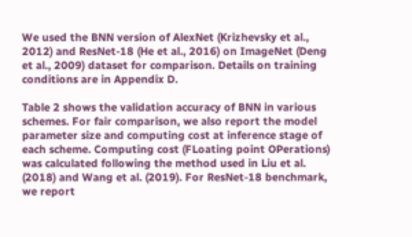We used the BNN version of AlexNet (Krizhevsky et al., 2012) and ResNet-18 (He et al., 2016) on ImageNet (Deng et al., 2009) dataset for comparison. Details on training conditions are in Appendix D.

Table 2 shows the validation accuracy of BNN in various schemes. For fair comparison, we also report the model parameter size and computing cost at inference stage of each scheme. Computing cost (FLoating point OPerations) was calculated following the method used in Liu et al. (2018) and Wang et al. (2019). For ResNet-18 benchmark, we report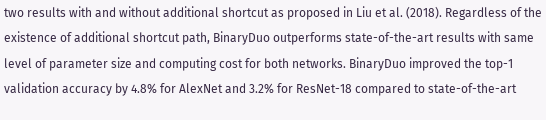two results with and without additional shortcut as proposed in Liu et al. (2018). Regardless of the existence of additional shortcut path, BinaryDuo outperforms state-of-the-art results with same level of parameter size and computing cost for both networks. BinaryDuo improved the top-1 validation accuracy by 4.8% for AlexNet and 3.2% for ResNet-18 compared to state-of-the-art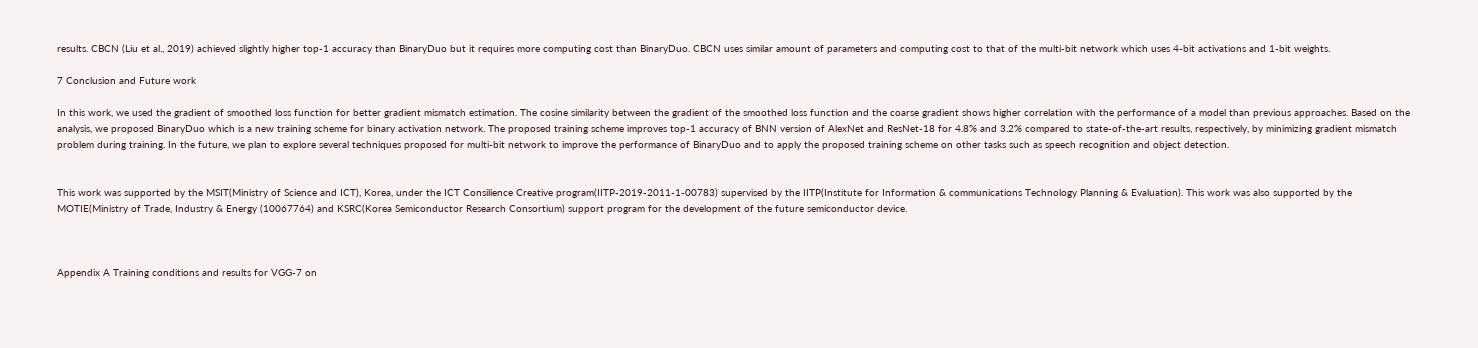results. CBCN (Liu et al., 2019) achieved slightly higher top-1 accuracy than BinaryDuo but it requires more computing cost than BinaryDuo. CBCN uses similar amount of parameters and computing cost to that of the multi-bit network which uses 4-bit activations and 1-bit weights.

7 Conclusion and Future work

In this work, we used the gradient of smoothed loss function for better gradient mismatch estimation. The cosine similarity between the gradient of the smoothed loss function and the coarse gradient shows higher correlation with the performance of a model than previous approaches. Based on the analysis, we proposed BinaryDuo which is a new training scheme for binary activation network. The proposed training scheme improves top-1 accuracy of BNN version of AlexNet and ResNet-18 for 4.8% and 3.2% compared to state-of-the-art results, respectively, by minimizing gradient mismatch problem during training. In the future, we plan to explore several techniques proposed for multi-bit network to improve the performance of BinaryDuo and to apply the proposed training scheme on other tasks such as speech recognition and object detection.


This work was supported by the MSIT(Ministry of Science and ICT), Korea, under the ICT Consilience Creative program(IITP-2019-2011-1-00783) supervised by the IITP(Institute for Information & communications Technology Planning & Evaluation). This work was also supported by the MOTIE(Ministry of Trade, Industry & Energy (10067764) and KSRC(Korea Semiconductor Research Consortium) support program for the development of the future semiconductor device.



Appendix A Training conditions and results for VGG-7 on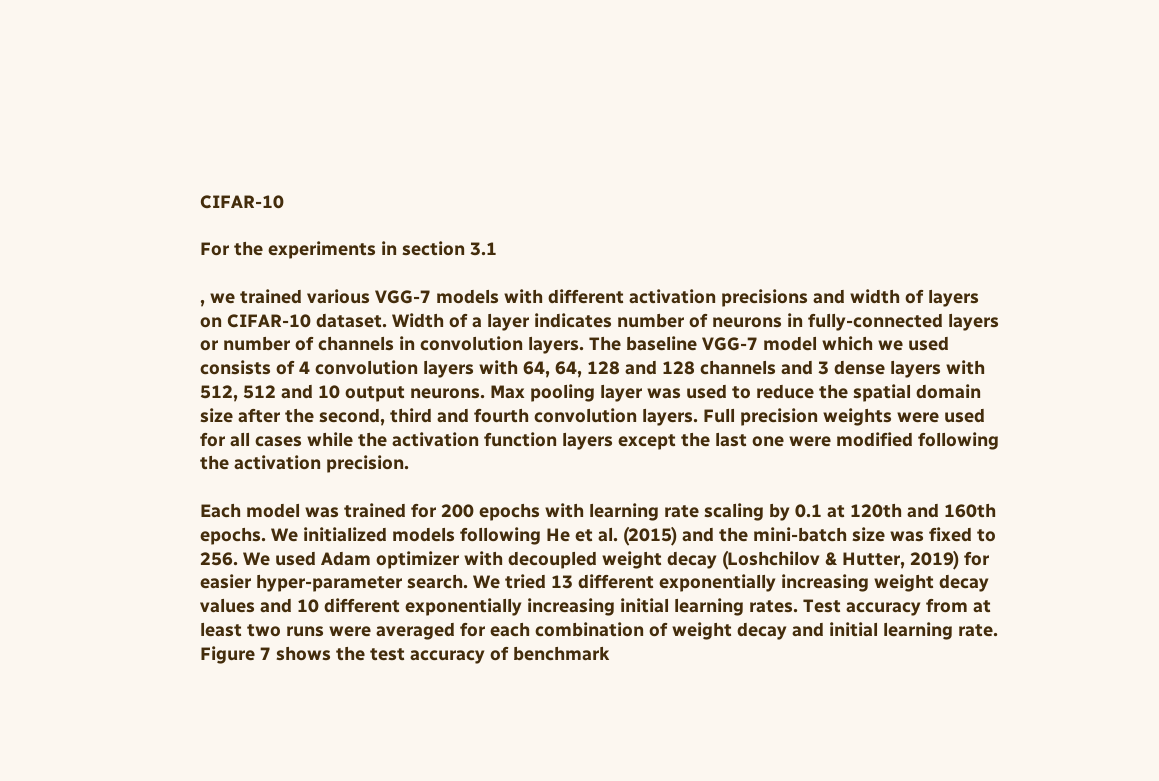CIFAR-10

For the experiments in section 3.1

, we trained various VGG-7 models with different activation precisions and width of layers on CIFAR-10 dataset. Width of a layer indicates number of neurons in fully-connected layers or number of channels in convolution layers. The baseline VGG-7 model which we used consists of 4 convolution layers with 64, 64, 128 and 128 channels and 3 dense layers with 512, 512 and 10 output neurons. Max pooling layer was used to reduce the spatial domain size after the second, third and fourth convolution layers. Full precision weights were used for all cases while the activation function layers except the last one were modified following the activation precision.

Each model was trained for 200 epochs with learning rate scaling by 0.1 at 120th and 160th epochs. We initialized models following He et al. (2015) and the mini-batch size was fixed to 256. We used Adam optimizer with decoupled weight decay (Loshchilov & Hutter, 2019) for easier hyper-parameter search. We tried 13 different exponentially increasing weight decay values and 10 different exponentially increasing initial learning rates. Test accuracy from at least two runs were averaged for each combination of weight decay and initial learning rate. Figure 7 shows the test accuracy of benchmark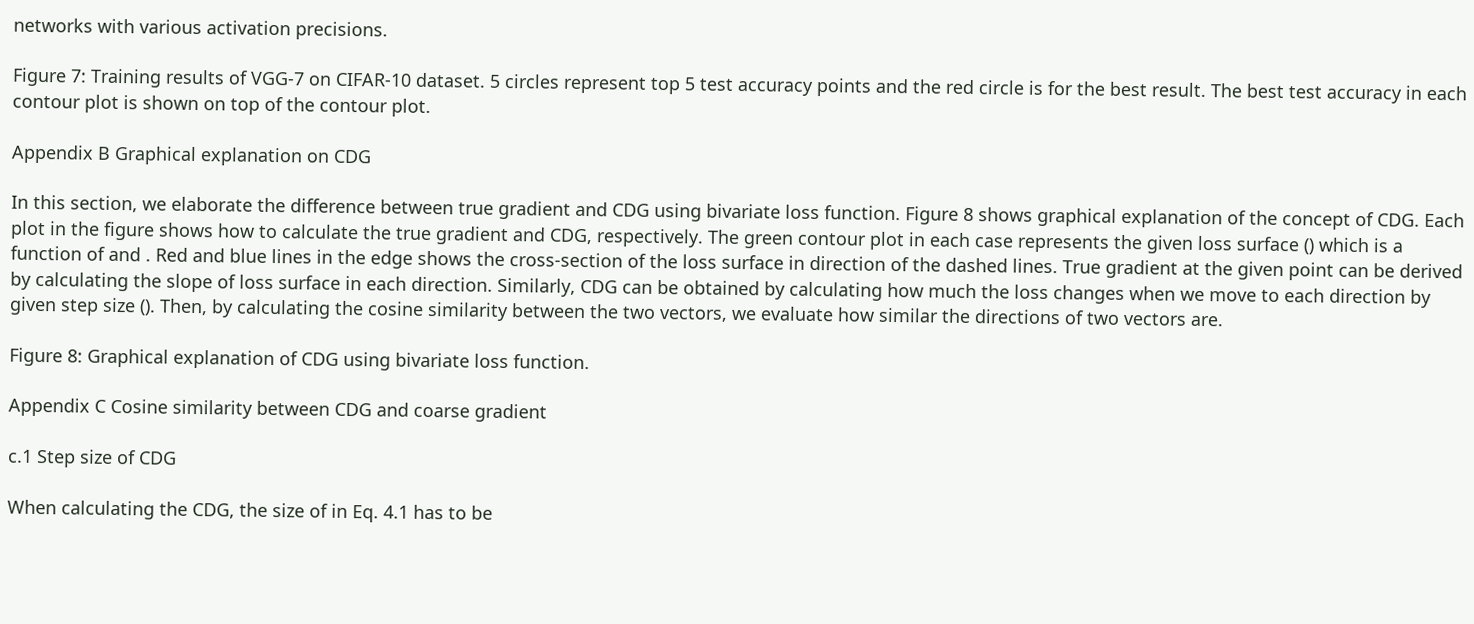networks with various activation precisions.

Figure 7: Training results of VGG-7 on CIFAR-10 dataset. 5 circles represent top 5 test accuracy points and the red circle is for the best result. The best test accuracy in each contour plot is shown on top of the contour plot.

Appendix B Graphical explanation on CDG

In this section, we elaborate the difference between true gradient and CDG using bivariate loss function. Figure 8 shows graphical explanation of the concept of CDG. Each plot in the figure shows how to calculate the true gradient and CDG, respectively. The green contour plot in each case represents the given loss surface () which is a function of and . Red and blue lines in the edge shows the cross-section of the loss surface in direction of the dashed lines. True gradient at the given point can be derived by calculating the slope of loss surface in each direction. Similarly, CDG can be obtained by calculating how much the loss changes when we move to each direction by given step size (). Then, by calculating the cosine similarity between the two vectors, we evaluate how similar the directions of two vectors are.

Figure 8: Graphical explanation of CDG using bivariate loss function.

Appendix C Cosine similarity between CDG and coarse gradient

c.1 Step size of CDG

When calculating the CDG, the size of in Eq. 4.1 has to be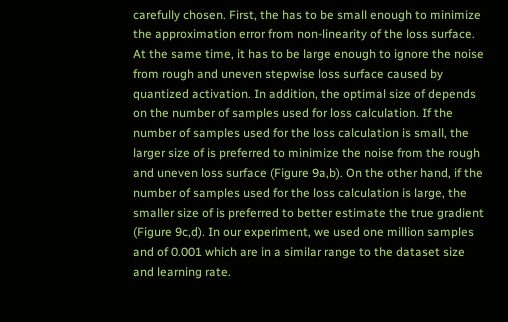carefully chosen. First, the has to be small enough to minimize the approximation error from non-linearity of the loss surface. At the same time, it has to be large enough to ignore the noise from rough and uneven stepwise loss surface caused by quantized activation. In addition, the optimal size of depends on the number of samples used for loss calculation. If the number of samples used for the loss calculation is small, the larger size of is preferred to minimize the noise from the rough and uneven loss surface (Figure 9a,b). On the other hand, if the number of samples used for the loss calculation is large, the smaller size of is preferred to better estimate the true gradient (Figure 9c,d). In our experiment, we used one million samples and of 0.001 which are in a similar range to the dataset size and learning rate.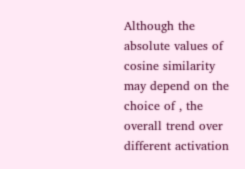Although the absolute values of cosine similarity may depend on the choice of , the overall trend over different activation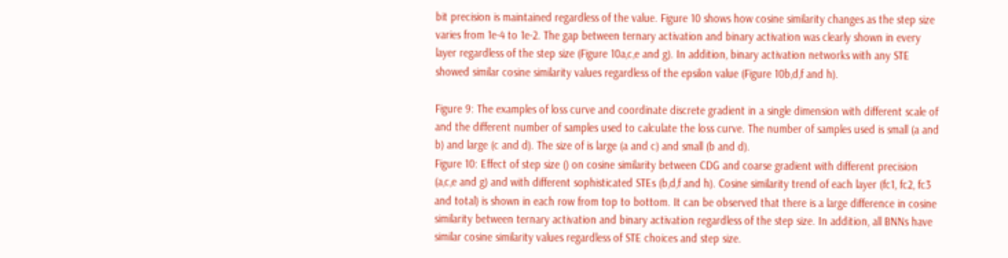bit precision is maintained regardless of the value. Figure 10 shows how cosine similarity changes as the step size varies from 1e-4 to 1e-2. The gap between ternary activation and binary activation was clearly shown in every layer regardless of the step size (Figure 10a,c,e and g). In addition, binary activation networks with any STE showed similar cosine similarity values regardless of the epsilon value (Figure 10b,d,f and h).

Figure 9: The examples of loss curve and coordinate discrete gradient in a single dimension with different scale of and the different number of samples used to calculate the loss curve. The number of samples used is small (a and b) and large (c and d). The size of is large (a and c) and small (b and d).
Figure 10: Effect of step size () on cosine similarity between CDG and coarse gradient with different precision (a,c,e and g) and with different sophisticated STEs (b,d,f and h). Cosine similarity trend of each layer (fc1, fc2, fc3 and total) is shown in each row from top to bottom. It can be observed that there is a large difference in cosine similarity between ternary activation and binary activation regardless of the step size. In addition, all BNNs have similar cosine similarity values regardless of STE choices and step size.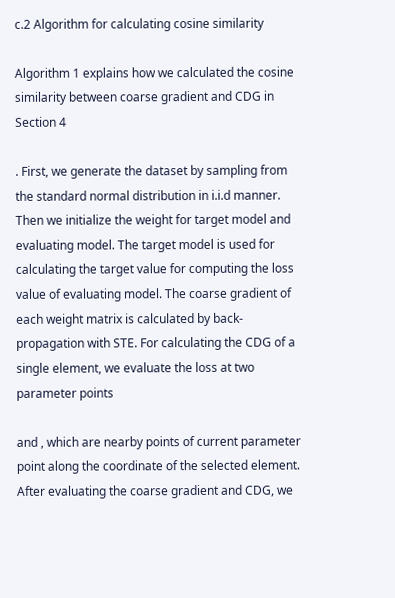c.2 Algorithm for calculating cosine similarity

Algorithm 1 explains how we calculated the cosine similarity between coarse gradient and CDG in Section 4

. First, we generate the dataset by sampling from the standard normal distribution in i.i.d manner. Then we initialize the weight for target model and evaluating model. The target model is used for calculating the target value for computing the loss value of evaluating model. The coarse gradient of each weight matrix is calculated by back-propagation with STE. For calculating the CDG of a single element, we evaluate the loss at two parameter points

and , which are nearby points of current parameter point along the coordinate of the selected element. After evaluating the coarse gradient and CDG, we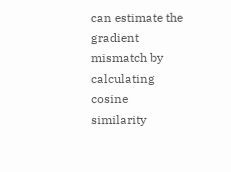can estimate the gradient mismatch by calculating cosine similarity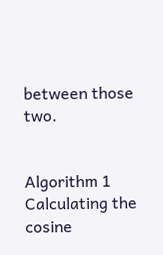between those two.


Algorithm 1 Calculating the cosine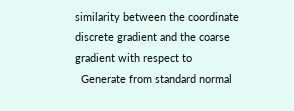similarity between the coordinate discrete gradient and the coarse gradient with respect to
  Generate from standard normal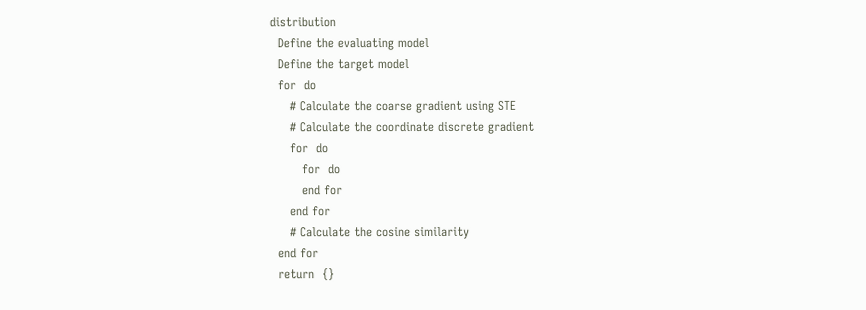distribution
  Define the evaluating model
  Define the target model
  for  do
     # Calculate the coarse gradient using STE
     # Calculate the coordinate discrete gradient
     for  do
        for  do
        end for
     end for
     # Calculate the cosine similarity
  end for
  return  {}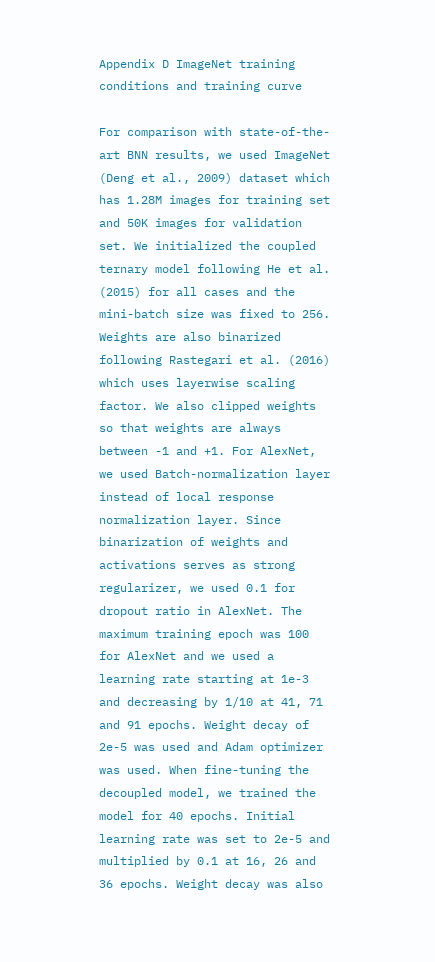Appendix D ImageNet training conditions and training curve

For comparison with state-of-the-art BNN results, we used ImageNet (Deng et al., 2009) dataset which has 1.28M images for training set and 50K images for validation set. We initialized the coupled ternary model following He et al. (2015) for all cases and the mini-batch size was fixed to 256. Weights are also binarized following Rastegari et al. (2016) which uses layerwise scaling factor. We also clipped weights so that weights are always between -1 and +1. For AlexNet, we used Batch-normalization layer instead of local response normalization layer. Since binarization of weights and activations serves as strong regularizer, we used 0.1 for dropout ratio in AlexNet. The maximum training epoch was 100 for AlexNet and we used a learning rate starting at 1e-3 and decreasing by 1/10 at 41, 71 and 91 epochs. Weight decay of 2e-5 was used and Adam optimizer was used. When fine-tuning the decoupled model, we trained the model for 40 epochs. Initial learning rate was set to 2e-5 and multiplied by 0.1 at 16, 26 and 36 epochs. Weight decay was also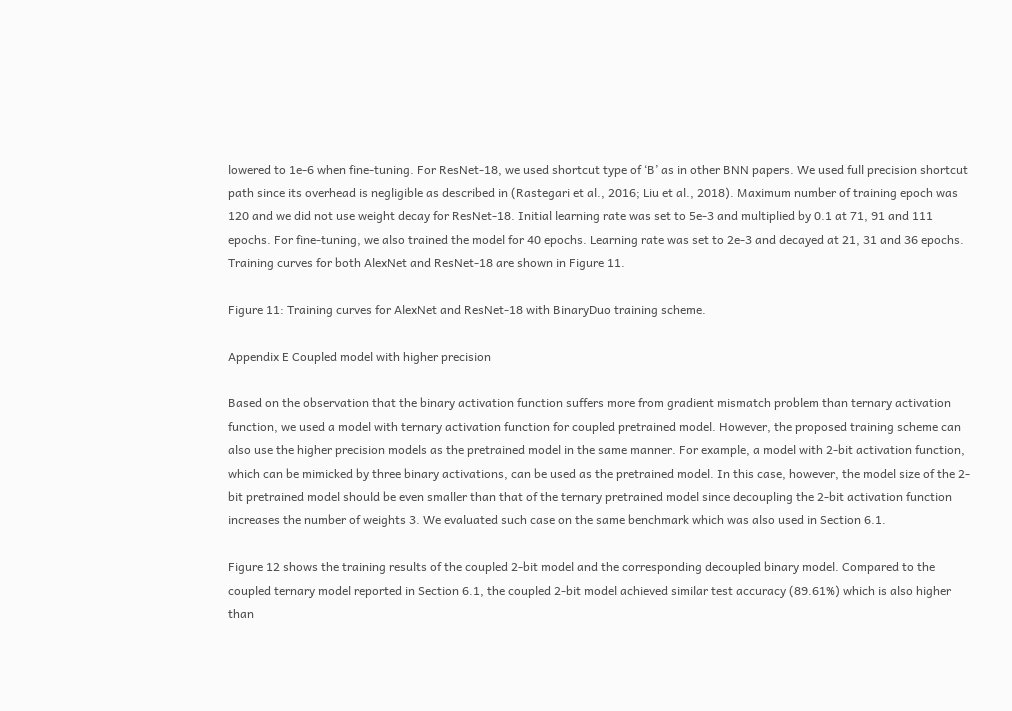lowered to 1e-6 when fine-tuning. For ResNet-18, we used shortcut type of ‘B’ as in other BNN papers. We used full precision shortcut path since its overhead is negligible as described in (Rastegari et al., 2016; Liu et al., 2018). Maximum number of training epoch was 120 and we did not use weight decay for ResNet-18. Initial learning rate was set to 5e-3 and multiplied by 0.1 at 71, 91 and 111 epochs. For fine-tuning, we also trained the model for 40 epochs. Learning rate was set to 2e-3 and decayed at 21, 31 and 36 epochs. Training curves for both AlexNet and ResNet-18 are shown in Figure 11.

Figure 11: Training curves for AlexNet and ResNet-18 with BinaryDuo training scheme.

Appendix E Coupled model with higher precision

Based on the observation that the binary activation function suffers more from gradient mismatch problem than ternary activation function, we used a model with ternary activation function for coupled pretrained model. However, the proposed training scheme can also use the higher precision models as the pretrained model in the same manner. For example, a model with 2-bit activation function, which can be mimicked by three binary activations, can be used as the pretrained model. In this case, however, the model size of the 2-bit pretrained model should be even smaller than that of the ternary pretrained model since decoupling the 2-bit activation function increases the number of weights 3. We evaluated such case on the same benchmark which was also used in Section 6.1.

Figure 12 shows the training results of the coupled 2-bit model and the corresponding decoupled binary model. Compared to the coupled ternary model reported in Section 6.1, the coupled 2-bit model achieved similar test accuracy (89.61%) which is also higher than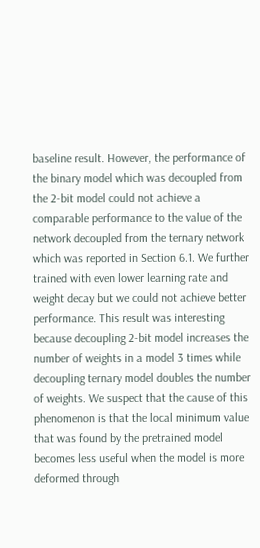baseline result. However, the performance of the binary model which was decoupled from the 2-bit model could not achieve a comparable performance to the value of the network decoupled from the ternary network which was reported in Section 6.1. We further trained with even lower learning rate and weight decay but we could not achieve better performance. This result was interesting because decoupling 2-bit model increases the number of weights in a model 3 times while decoupling ternary model doubles the number of weights. We suspect that the cause of this phenomenon is that the local minimum value that was found by the pretrained model becomes less useful when the model is more deformed through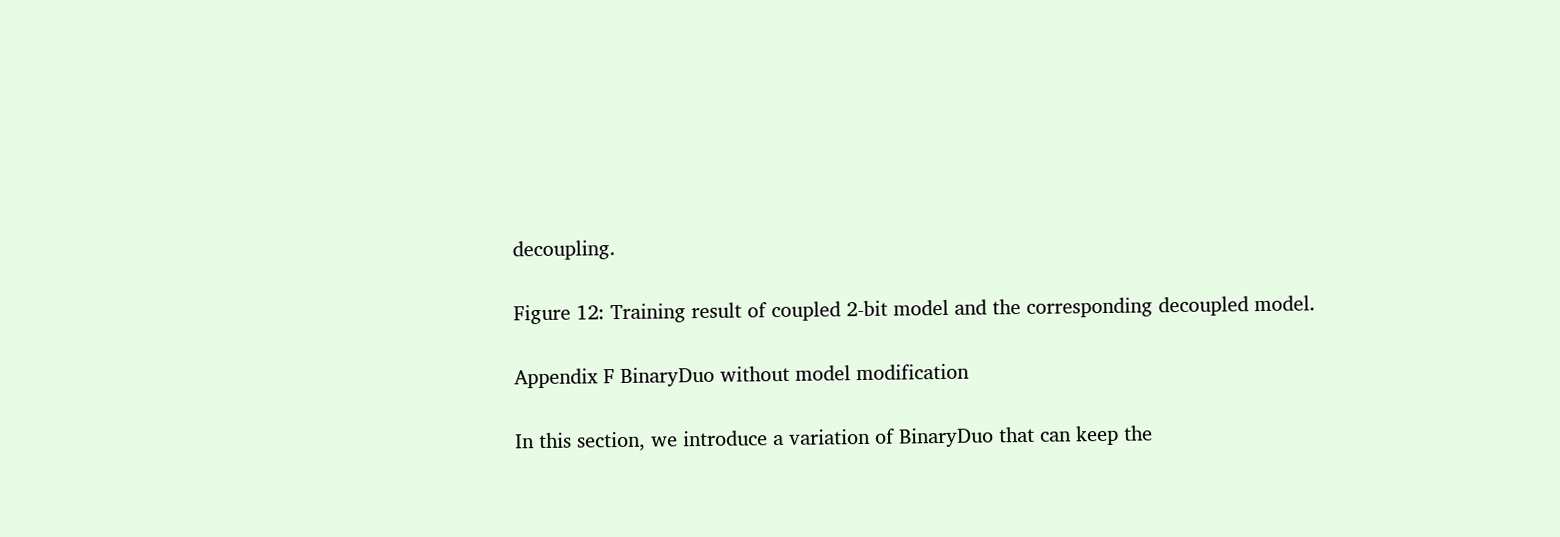decoupling.

Figure 12: Training result of coupled 2-bit model and the corresponding decoupled model.

Appendix F BinaryDuo without model modification

In this section, we introduce a variation of BinaryDuo that can keep the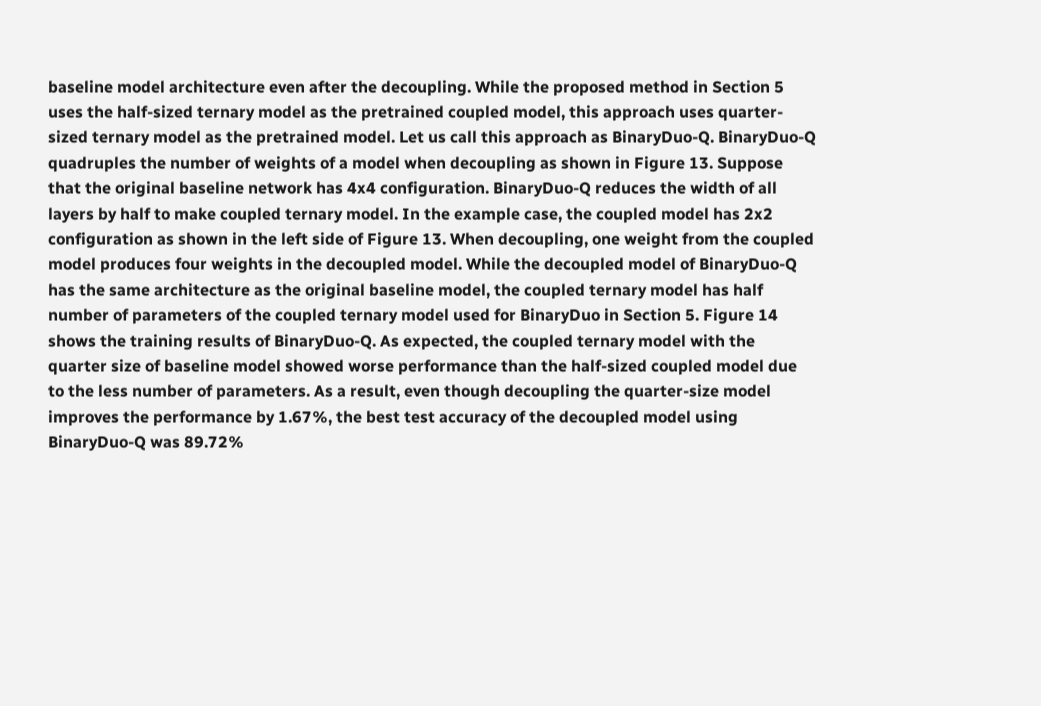baseline model architecture even after the decoupling. While the proposed method in Section 5 uses the half-sized ternary model as the pretrained coupled model, this approach uses quarter-sized ternary model as the pretrained model. Let us call this approach as BinaryDuo-Q. BinaryDuo-Q quadruples the number of weights of a model when decoupling as shown in Figure 13. Suppose that the original baseline network has 4x4 configuration. BinaryDuo-Q reduces the width of all layers by half to make coupled ternary model. In the example case, the coupled model has 2x2 configuration as shown in the left side of Figure 13. When decoupling, one weight from the coupled model produces four weights in the decoupled model. While the decoupled model of BinaryDuo-Q has the same architecture as the original baseline model, the coupled ternary model has half number of parameters of the coupled ternary model used for BinaryDuo in Section 5. Figure 14 shows the training results of BinaryDuo-Q. As expected, the coupled ternary model with the quarter size of baseline model showed worse performance than the half-sized coupled model due to the less number of parameters. As a result, even though decoupling the quarter-size model improves the performance by 1.67%, the best test accuracy of the decoupled model using BinaryDuo-Q was 89.72%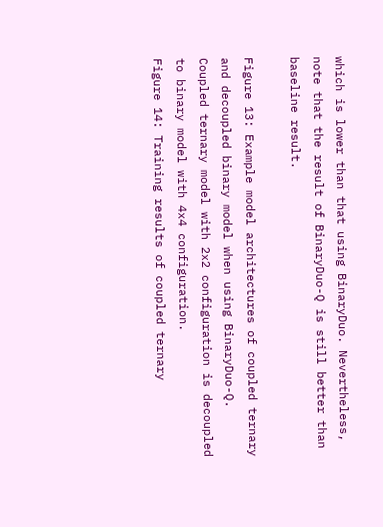which is lower than that using BinaryDuo. Nevertheless, note that the result of BinaryDuo-Q is still better than baseline result.

Figure 13: Example model architectures of coupled ternary and decoupled binary model when using BinaryDuo-Q. Coupled ternary model with 2x2 configuration is decoupled to binary model with 4x4 configuration.
Figure 14: Training results of coupled ternary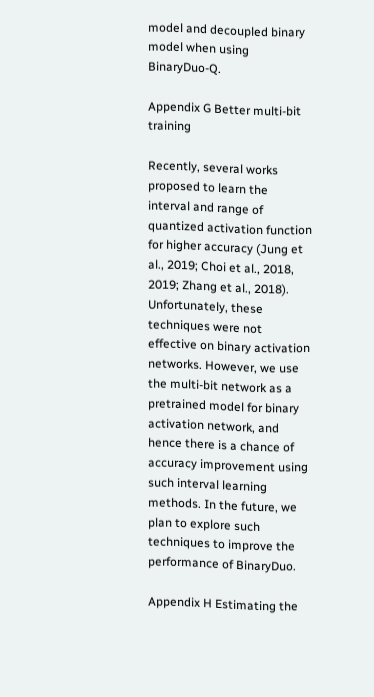model and decoupled binary model when using BinaryDuo-Q.

Appendix G Better multi-bit training

Recently, several works proposed to learn the interval and range of quantized activation function for higher accuracy (Jung et al., 2019; Choi et al., 2018, 2019; Zhang et al., 2018). Unfortunately, these techniques were not effective on binary activation networks. However, we use the multi-bit network as a pretrained model for binary activation network, and hence there is a chance of accuracy improvement using such interval learning methods. In the future, we plan to explore such techniques to improve the performance of BinaryDuo.

Appendix H Estimating the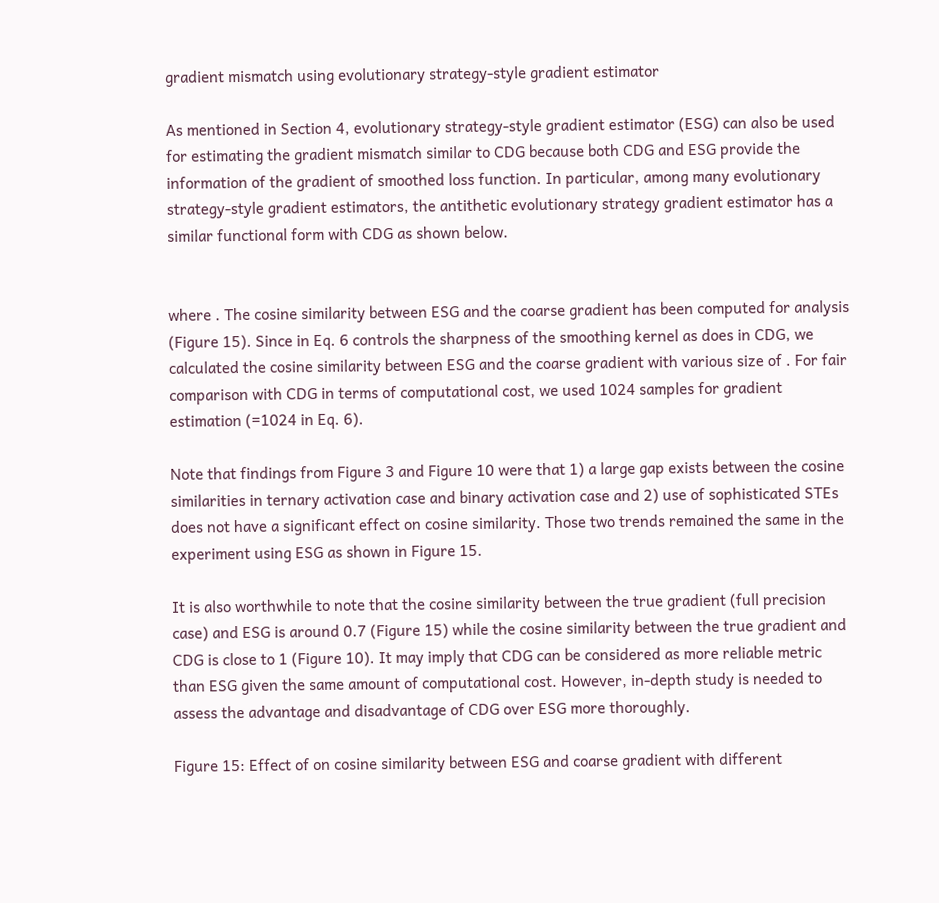gradient mismatch using evolutionary strategy-style gradient estimator

As mentioned in Section 4, evolutionary strategy-style gradient estimator (ESG) can also be used for estimating the gradient mismatch similar to CDG because both CDG and ESG provide the information of the gradient of smoothed loss function. In particular, among many evolutionary strategy-style gradient estimators, the antithetic evolutionary strategy gradient estimator has a similar functional form with CDG as shown below.


where . The cosine similarity between ESG and the coarse gradient has been computed for analysis (Figure 15). Since in Eq. 6 controls the sharpness of the smoothing kernel as does in CDG, we calculated the cosine similarity between ESG and the coarse gradient with various size of . For fair comparison with CDG in terms of computational cost, we used 1024 samples for gradient estimation (=1024 in Eq. 6).

Note that findings from Figure 3 and Figure 10 were that 1) a large gap exists between the cosine similarities in ternary activation case and binary activation case and 2) use of sophisticated STEs does not have a significant effect on cosine similarity. Those two trends remained the same in the experiment using ESG as shown in Figure 15.

It is also worthwhile to note that the cosine similarity between the true gradient (full precision case) and ESG is around 0.7 (Figure 15) while the cosine similarity between the true gradient and CDG is close to 1 (Figure 10). It may imply that CDG can be considered as more reliable metric than ESG given the same amount of computational cost. However, in-depth study is needed to assess the advantage and disadvantage of CDG over ESG more thoroughly.

Figure 15: Effect of on cosine similarity between ESG and coarse gradient with different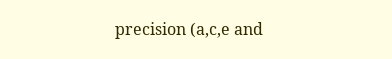precision (a,c,e and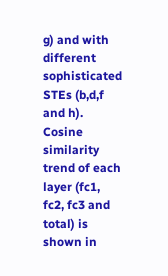g) and with different sophisticated STEs (b,d,f and h). Cosine similarity trend of each layer (fc1, fc2, fc3 and total) is shown in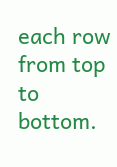each row from top to bottom.